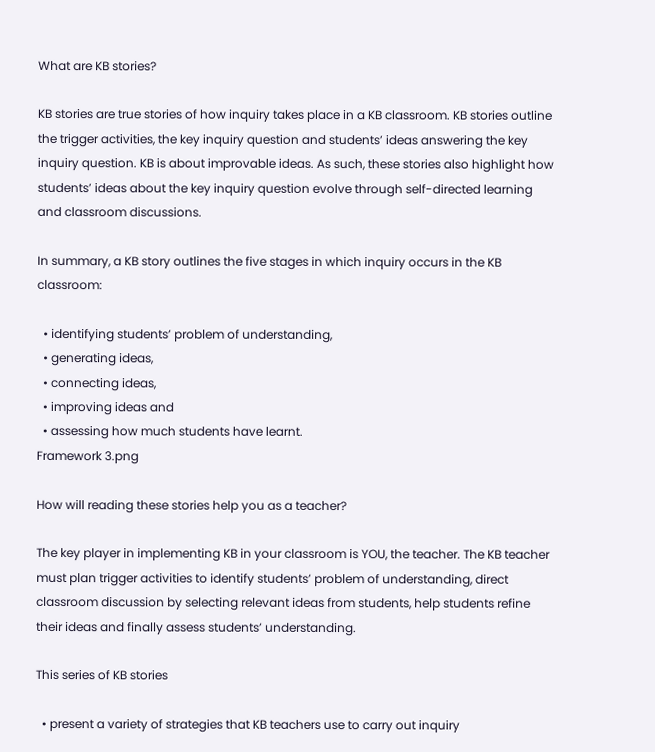What are KB stories?

KB stories are true stories of how inquiry takes place in a KB classroom. KB stories outline the trigger activities, the key inquiry question and students’ ideas answering the key inquiry question. KB is about improvable ideas. As such, these stories also highlight how students’ ideas about the key inquiry question evolve through self-directed learning and classroom discussions.

In summary, a KB story outlines the five stages in which inquiry occurs in the KB classroom:

  • identifying students’ problem of understanding,
  • generating ideas,
  • connecting ideas,
  • improving ideas and
  • assessing how much students have learnt.
Framework 3.png

How will reading these stories help you as a teacher?

The key player in implementing KB in your classroom is YOU, the teacher. The KB teacher must plan trigger activities to identify students’ problem of understanding, direct classroom discussion by selecting relevant ideas from students, help students refine their ideas and finally assess students’ understanding.

This series of KB stories

  • present a variety of strategies that KB teachers use to carry out inquiry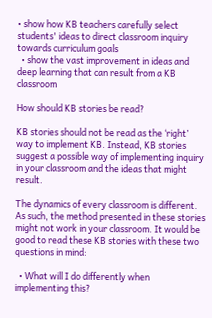• show how KB teachers carefully select students' ideas to direct classroom inquiry towards curriculum goals
  • show the vast improvement in ideas and deep learning that can result from a KB classroom

How should KB stories be read?

KB stories should not be read as the ‘right’ way to implement KB. Instead, KB stories suggest a possible way of implementing inquiry in your classroom and the ideas that might result.

The dynamics of every classroom is different. As such, the method presented in these stories might not work in your classroom. It would be good to read these KB stories with these two questions in mind:

  • What will I do differently when implementing this?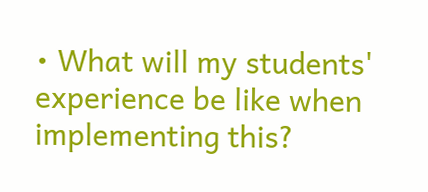• What will my students' experience be like when implementing this?